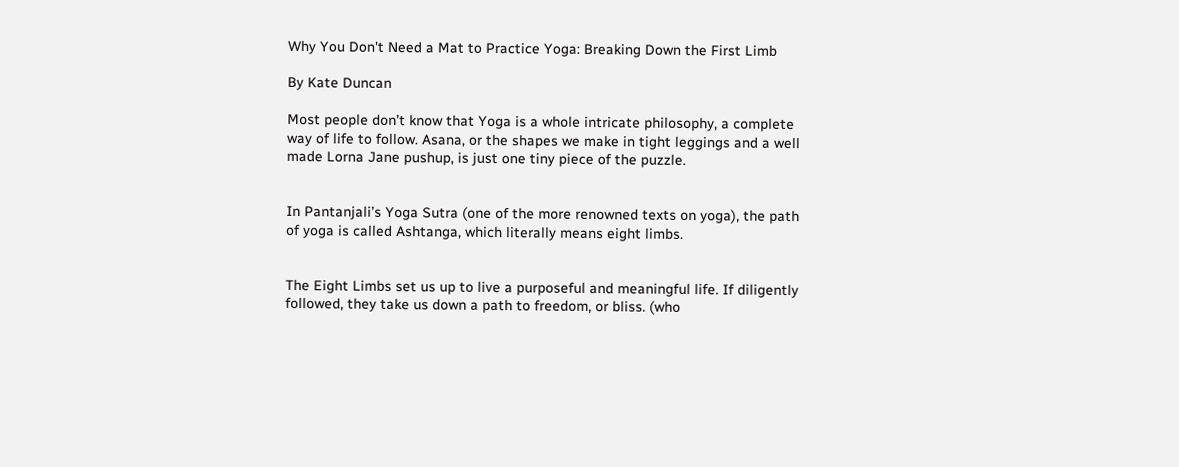Why You Don't Need a Mat to Practice Yoga: Breaking Down the First Limb

By Kate Duncan

Most people don’t know that Yoga is a whole intricate philosophy, a complete way of life to follow. Asana, or the shapes we make in tight leggings and a well made Lorna Jane pushup, is just one tiny piece of the puzzle.


In Pantanjali’s Yoga Sutra (one of the more renowned texts on yoga), the path of yoga is called Ashtanga, which literally means eight limbs.


The Eight Limbs set us up to live a purposeful and meaningful life. If diligently followed, they take us down a path to freedom, or bliss. (who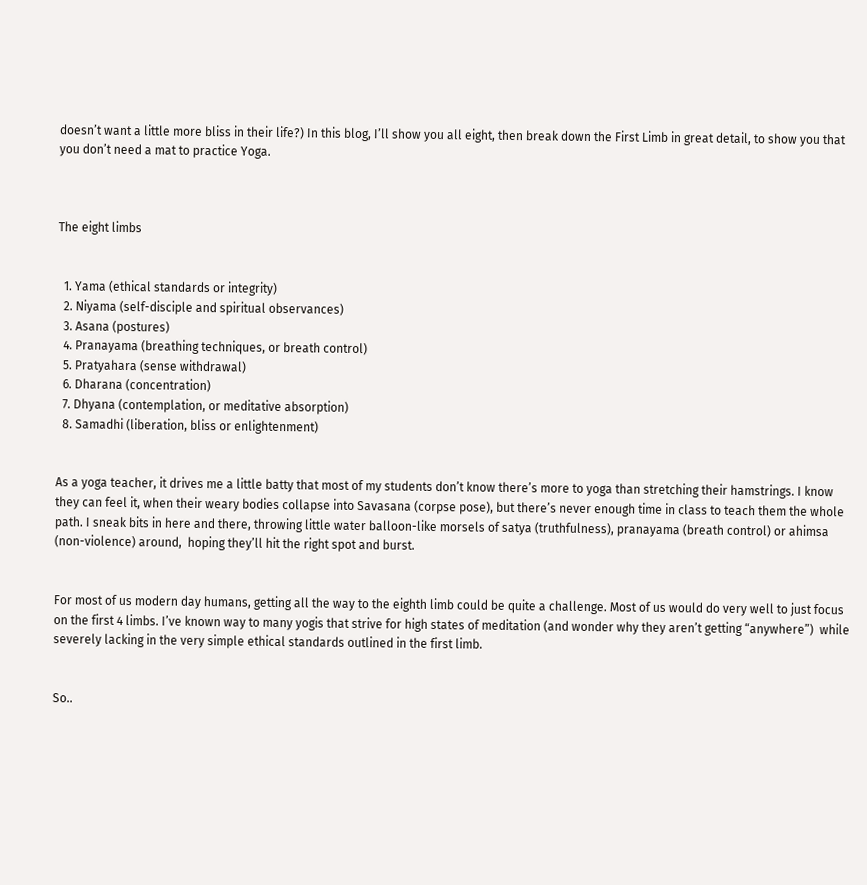doesn’t want a little more bliss in their life?) In this blog, I’ll show you all eight, then break down the First Limb in great detail, to show you that you don’t need a mat to practice Yoga.



The eight limbs


  1. Yama (ethical standards or integrity)
  2. Niyama (self-disciple and spiritual observances)
  3. Asana (postures)
  4. Pranayama (breathing techniques, or breath control)
  5. Pratyahara (sense withdrawal)
  6. Dharana (concentration)
  7. Dhyana (contemplation, or meditative absorption)
  8. Samadhi (liberation, bliss or enlightenment)


As a yoga teacher, it drives me a little batty that most of my students don’t know there’s more to yoga than stretching their hamstrings. I know they can feel it, when their weary bodies collapse into Savasana (corpse pose), but there’s never enough time in class to teach them the whole path. I sneak bits in here and there, throwing little water balloon-like morsels of satya (truthfulness), pranayama (breath control) or ahimsa (non-violence) around,  hoping they’ll hit the right spot and burst.


For most of us modern day humans, getting all the way to the eighth limb could be quite a challenge. Most of us would do very well to just focus on the first 4 limbs. I’ve known way to many yogis that strive for high states of meditation (and wonder why they aren’t getting “anywhere”)  while severely lacking in the very simple ethical standards outlined in the first limb.


So..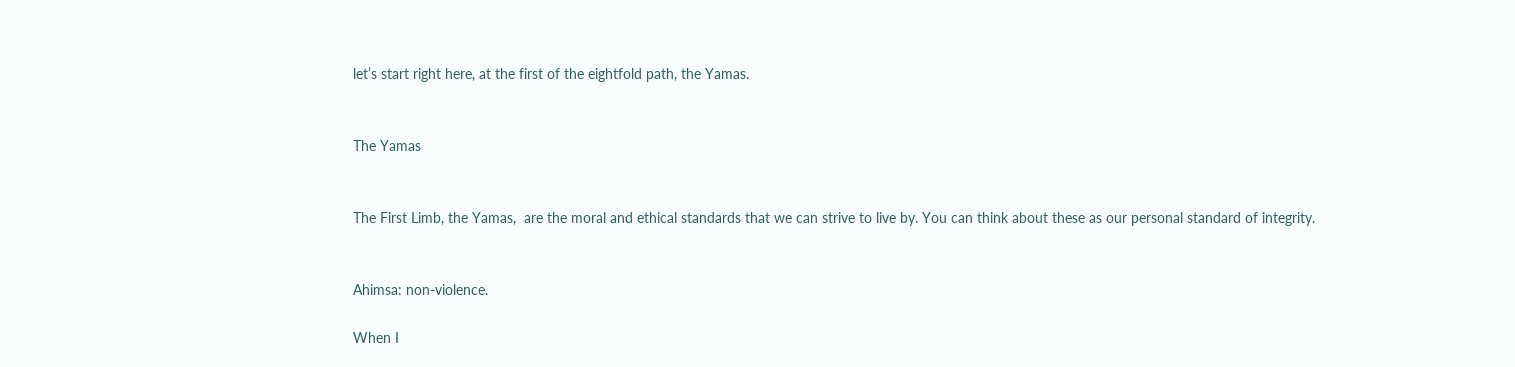let’s start right here, at the first of the eightfold path, the Yamas.


The Yamas


The First Limb, the Yamas,  are the moral and ethical standards that we can strive to live by. You can think about these as our personal standard of integrity.


Ahimsa: non-violence.

When I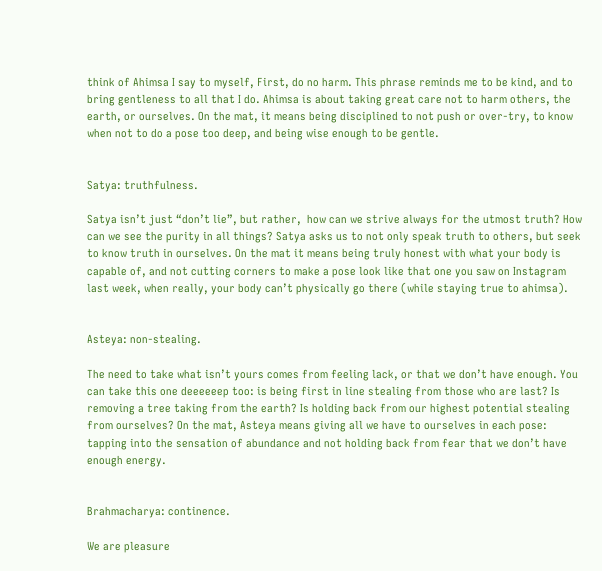think of Ahimsa I say to myself, First, do no harm. This phrase reminds me to be kind, and to bring gentleness to all that I do. Ahimsa is about taking great care not to harm others, the earth, or ourselves. On the mat, it means being disciplined to not push or over-try, to know when not to do a pose too deep, and being wise enough to be gentle.


Satya: truthfulness.

Satya isn’t just “don’t lie”, but rather,  how can we strive always for the utmost truth? How can we see the purity in all things? Satya asks us to not only speak truth to others, but seek to know truth in ourselves. On the mat it means being truly honest with what your body is capable of, and not cutting corners to make a pose look like that one you saw on Instagram last week, when really, your body can’t physically go there (while staying true to ahimsa).


Asteya: non-stealing.

The need to take what isn’t yours comes from feeling lack, or that we don’t have enough. You can take this one deeeeeep too: is being first in line stealing from those who are last? Is removing a tree taking from the earth? Is holding back from our highest potential stealing from ourselves? On the mat, Asteya means giving all we have to ourselves in each pose: tapping into the sensation of abundance and not holding back from fear that we don’t have enough energy.


Brahmacharya: continence.

We are pleasure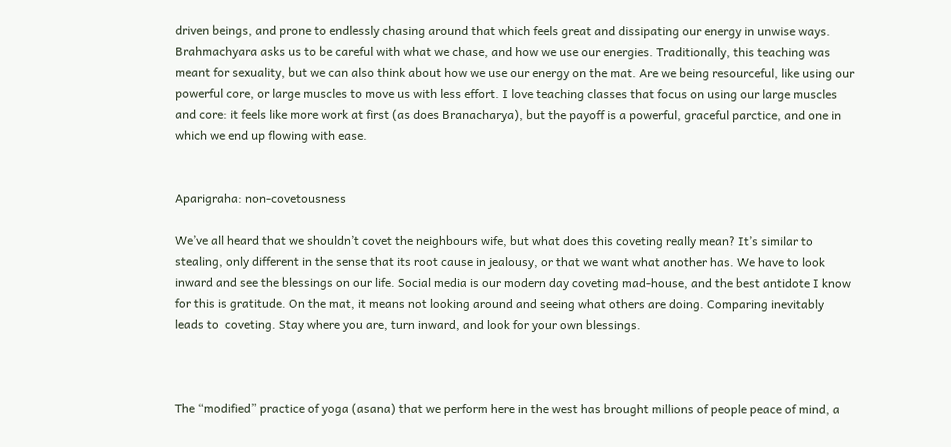driven beings, and prone to endlessly chasing around that which feels great and dissipating our energy in unwise ways. Brahmachyara asks us to be careful with what we chase, and how we use our energies. Traditionally, this teaching was meant for sexuality, but we can also think about how we use our energy on the mat. Are we being resourceful, like using our powerful core, or large muscles to move us with less effort. I love teaching classes that focus on using our large muscles and core: it feels like more work at first (as does Branacharya), but the payoff is a powerful, graceful parctice, and one in which we end up flowing with ease.


Aparigraha: non-covetousness

We’ve all heard that we shouldn’t covet the neighbours wife, but what does this coveting really mean? It’s similar to stealing, only different in the sense that its root cause in jealousy, or that we want what another has. We have to look inward and see the blessings on our life. Social media is our modern day coveting mad-house, and the best antidote I know for this is gratitude. On the mat, it means not looking around and seeing what others are doing. Comparing inevitably leads to  coveting. Stay where you are, turn inward, and look for your own blessings.



The “modified” practice of yoga (asana) that we perform here in the west has brought millions of people peace of mind, a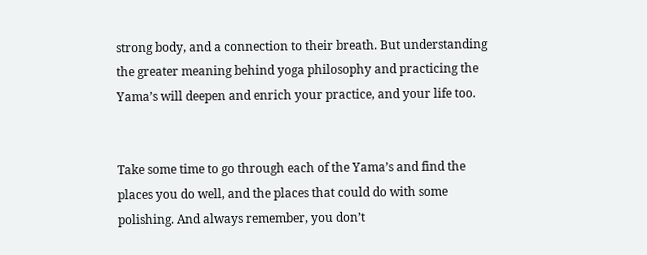strong body, and a connection to their breath. But understanding the greater meaning behind yoga philosophy and practicing the Yama’s will deepen and enrich your practice, and your life too.


Take some time to go through each of the Yama’s and find the places you do well, and the places that could do with some polishing. And always remember, you don’t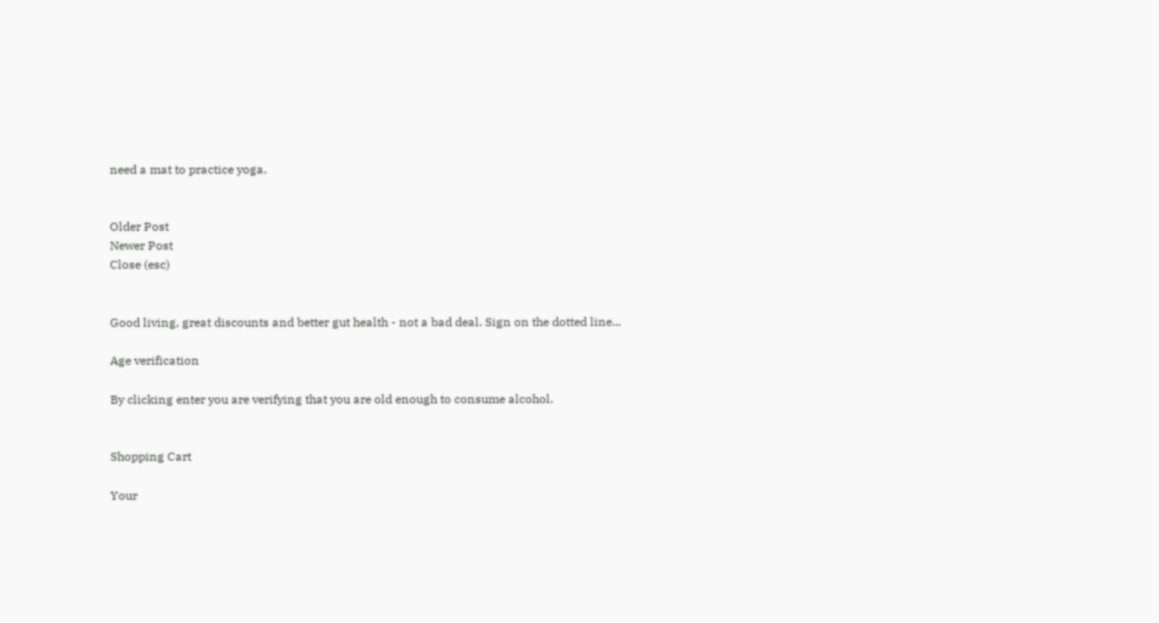need a mat to practice yoga.


Older Post
Newer Post
Close (esc)


Good living, great discounts and better gut health - not a bad deal. Sign on the dotted line...

Age verification

By clicking enter you are verifying that you are old enough to consume alcohol.


Shopping Cart

Your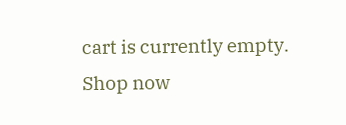cart is currently empty.
Shop now